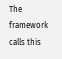The framework calls this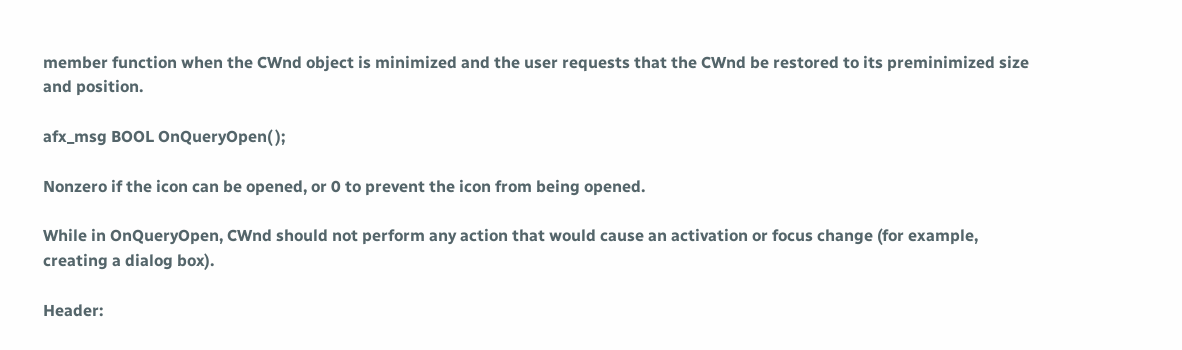member function when the CWnd object is minimized and the user requests that the CWnd be restored to its preminimized size and position.

afx_msg BOOL OnQueryOpen( );

Nonzero if the icon can be opened, or 0 to prevent the icon from being opened.

While in OnQueryOpen, CWnd should not perform any action that would cause an activation or focus change (for example, creating a dialog box).

Header: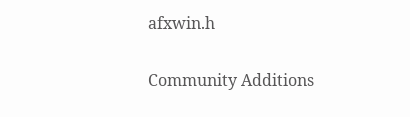afxwin.h

Community Additions